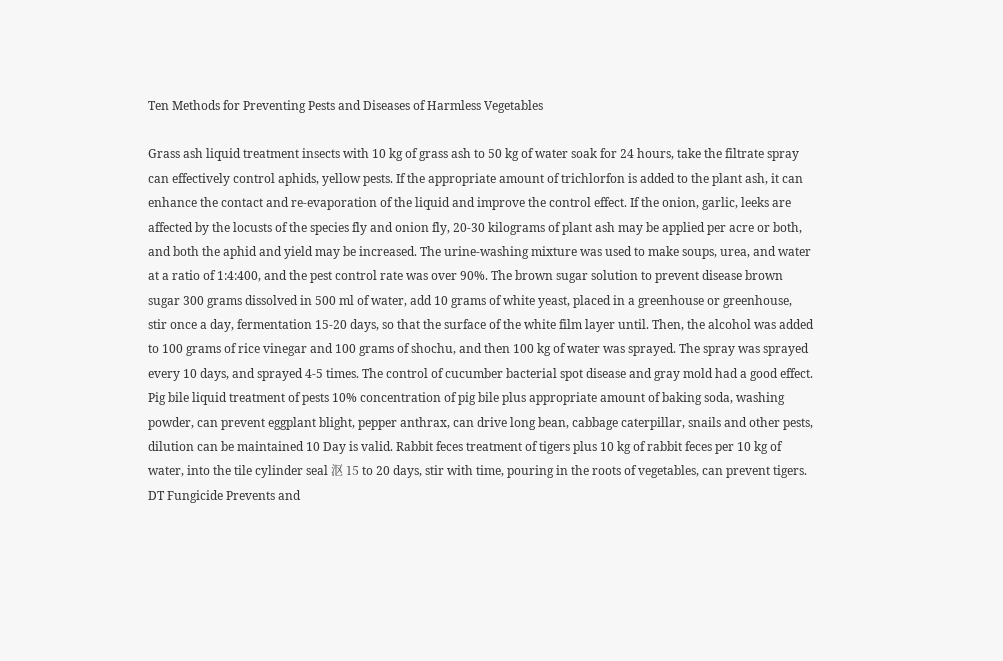Ten Methods for Preventing Pests and Diseases of Harmless Vegetables

Grass ash liquid treatment insects with 10 kg of grass ash to 50 kg of water soak for 24 hours, take the filtrate spray can effectively control aphids, yellow pests. If the appropriate amount of trichlorfon is added to the plant ash, it can enhance the contact and re-evaporation of the liquid and improve the control effect. If the onion, garlic, leeks are affected by the locusts of the species fly and onion fly, 20-30 kilograms of plant ash may be applied per acre or both, and both the aphid and yield may be increased. The urine-washing mixture was used to make soups, urea, and water at a ratio of 1:4:400, and the pest control rate was over 90%. The brown sugar solution to prevent disease brown sugar 300 grams dissolved in 500 ml of water, add 10 grams of white yeast, placed in a greenhouse or greenhouse, stir once a day, fermentation 15-20 days, so that the surface of the white film layer until. Then, the alcohol was added to 100 grams of rice vinegar and 100 grams of shochu, and then 100 kg of water was sprayed. The spray was sprayed every 10 days, and sprayed 4-5 times. The control of cucumber bacterial spot disease and gray mold had a good effect. Pig bile liquid treatment of pests 10% concentration of pig bile plus appropriate amount of baking soda, washing powder, can prevent eggplant blight, pepper anthrax, can drive long bean, cabbage caterpillar, snails and other pests, dilution can be maintained 10 Day is valid. Rabbit feces treatment of tigers plus 10 kg of rabbit feces per 10 kg of water, into the tile cylinder seal 沤 15 to 20 days, stir with time, pouring in the roots of vegetables, can prevent tigers. DT Fungicide Prevents and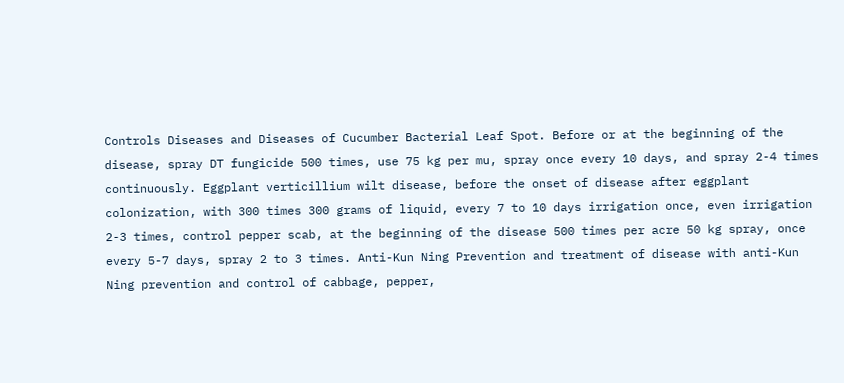Controls Diseases and Diseases of Cucumber Bacterial Leaf Spot. Before or at the beginning of the disease, spray DT fungicide 500 times, use 75 kg per mu, spray once every 10 days, and spray 2-4 times continuously. Eggplant verticillium wilt disease, before the onset of disease after eggplant colonization, with 300 times 300 grams of liquid, every 7 to 10 days irrigation once, even irrigation 2-3 times, control pepper scab, at the beginning of the disease 500 times per acre 50 kg spray, once every 5-7 days, spray 2 to 3 times. Anti-Kun Ning Prevention and treatment of disease with anti-Kun Ning prevention and control of cabbage, pepper,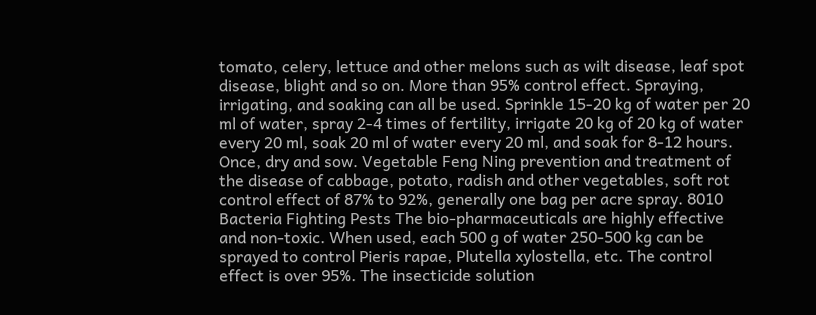tomato, celery, lettuce and other melons such as wilt disease, leaf spot disease, blight and so on. More than 95% control effect. Spraying, irrigating, and soaking can all be used. Sprinkle 15-20 kg of water per 20 ml of water, spray 2-4 times of fertility, irrigate 20 kg of 20 kg of water every 20 ml, soak 20 ml of water every 20 ml, and soak for 8-12 hours. Once, dry and sow. Vegetable Feng Ning prevention and treatment of the disease of cabbage, potato, radish and other vegetables, soft rot control effect of 87% to 92%, generally one bag per acre spray. 8010 Bacteria Fighting Pests The bio-pharmaceuticals are highly effective and non-toxic. When used, each 500 g of water 250-500 kg can be sprayed to control Pieris rapae, Plutella xylostella, etc. The control effect is over 95%. The insecticide solution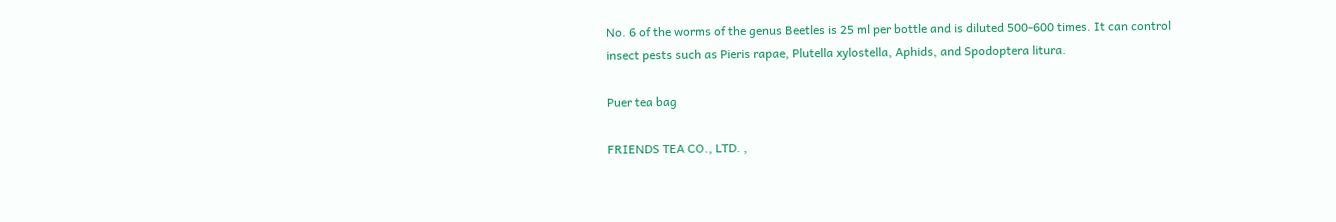No. 6 of the worms of the genus Beetles is 25 ml per bottle and is diluted 500-600 times. It can control insect pests such as Pieris rapae, Plutella xylostella, Aphids, and Spodoptera litura.

Puer tea bag

FRIENDS TEA CO., LTD. ,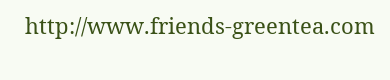http://www.friends-greentea.com